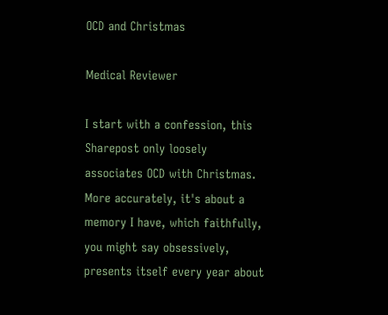OCD and Christmas

Medical Reviewer

I start with a confession, this Sharepost only loosely associates OCD with Christmas. More accurately, it's about a memory I have, which faithfully, you might say obsessively, presents itself every year about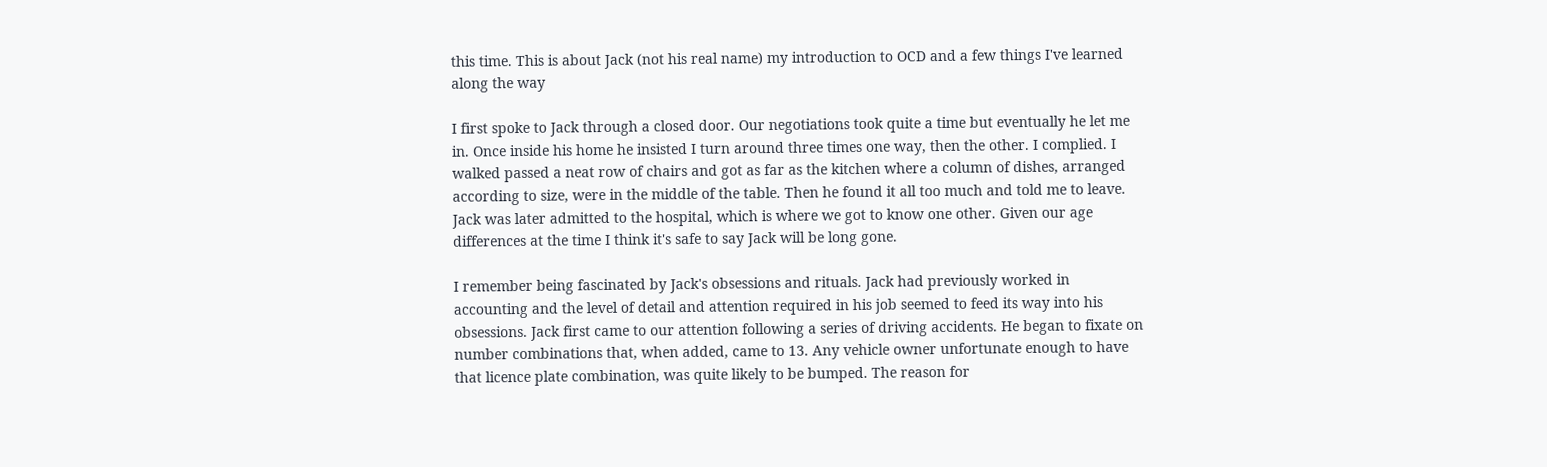this time. This is about Jack (not his real name) my introduction to OCD and a few things I've learned along the way

I first spoke to Jack through a closed door. Our negotiations took quite a time but eventually he let me in. Once inside his home he insisted I turn around three times one way, then the other. I complied. I walked passed a neat row of chairs and got as far as the kitchen where a column of dishes, arranged according to size, were in the middle of the table. Then he found it all too much and told me to leave. Jack was later admitted to the hospital, which is where we got to know one other. Given our age differences at the time I think it's safe to say Jack will be long gone.

I remember being fascinated by Jack's obsessions and rituals. Jack had previously worked in accounting and the level of detail and attention required in his job seemed to feed its way into his obsessions. Jack first came to our attention following a series of driving accidents. He began to fixate on number combinations that, when added, came to 13. Any vehicle owner unfortunate enough to have that licence plate combination, was quite likely to be bumped. The reason for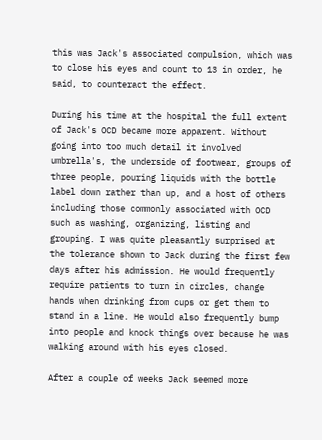this was Jack's associated compulsion, which was to close his eyes and count to 13 in order, he said, to counteract the effect.

During his time at the hospital the full extent of Jack's OCD became more apparent. Without going into too much detail it involved umbrella's, the underside of footwear, groups of three people, pouring liquids with the bottle label down rather than up, and a host of others including those commonly associated with OCD such as washing, organizing, listing and grouping. I was quite pleasantly surprised at the tolerance shown to Jack during the first few days after his admission. He would frequently require patients to turn in circles, change hands when drinking from cups or get them to stand in a line. He would also frequently bump into people and knock things over because he was walking around with his eyes closed.

After a couple of weeks Jack seemed more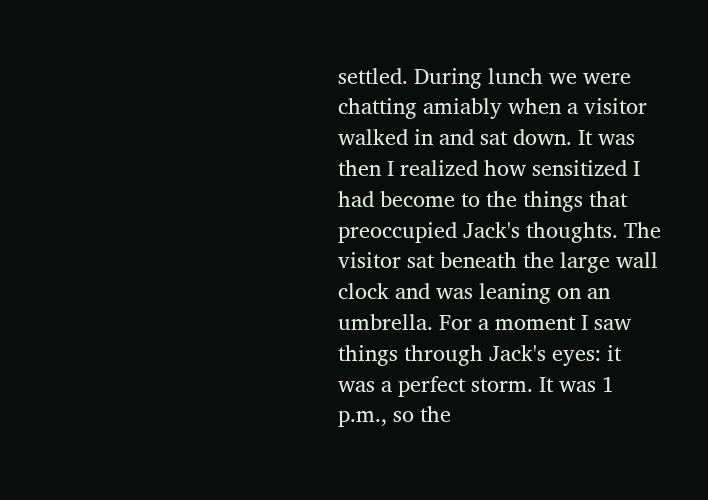settled. During lunch we were chatting amiably when a visitor walked in and sat down. It was then I realized how sensitized I had become to the things that preoccupied Jack's thoughts. The visitor sat beneath the large wall clock and was leaning on an umbrella. For a moment I saw things through Jack's eyes: it was a perfect storm. It was 1 p.m., so the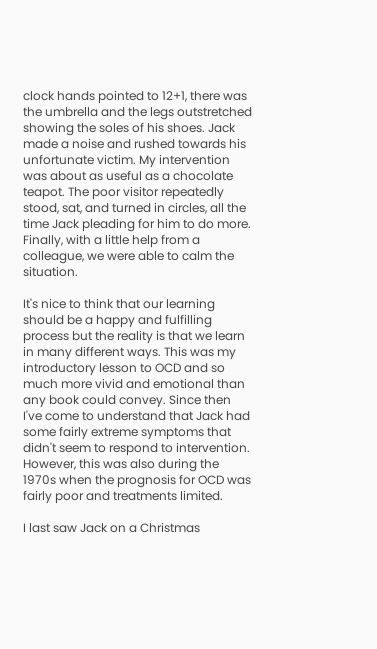clock hands pointed to 12+1, there was the umbrella and the legs outstretched showing the soles of his shoes. Jack made a noise and rushed towards his unfortunate victim. My intervention was about as useful as a chocolate teapot. The poor visitor repeatedly stood, sat, and turned in circles, all the time Jack pleading for him to do more. Finally, with a little help from a colleague, we were able to calm the situation.

It's nice to think that our learning should be a happy and fulfilling process but the reality is that we learn in many different ways. This was my introductory lesson to OCD and so much more vivid and emotional than any book could convey. Since then I've come to understand that Jack had some fairly extreme symptoms that didn't seem to respond to intervention. However, this was also during the 1970s when the prognosis for OCD was fairly poor and treatments limited.

I last saw Jack on a Christmas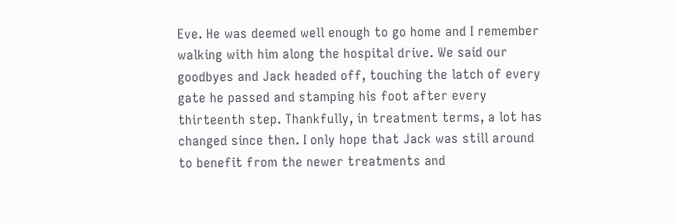Eve. He was deemed well enough to go home and I remember walking with him along the hospital drive. We said our goodbyes and Jack headed off, touching the latch of every gate he passed and stamping his foot after every thirteenth step. Thankfully, in treatment terms, a lot has changed since then. I only hope that Jack was still around to benefit from the newer treatments and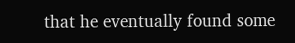that he eventually found some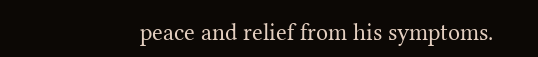peace and relief from his symptoms.